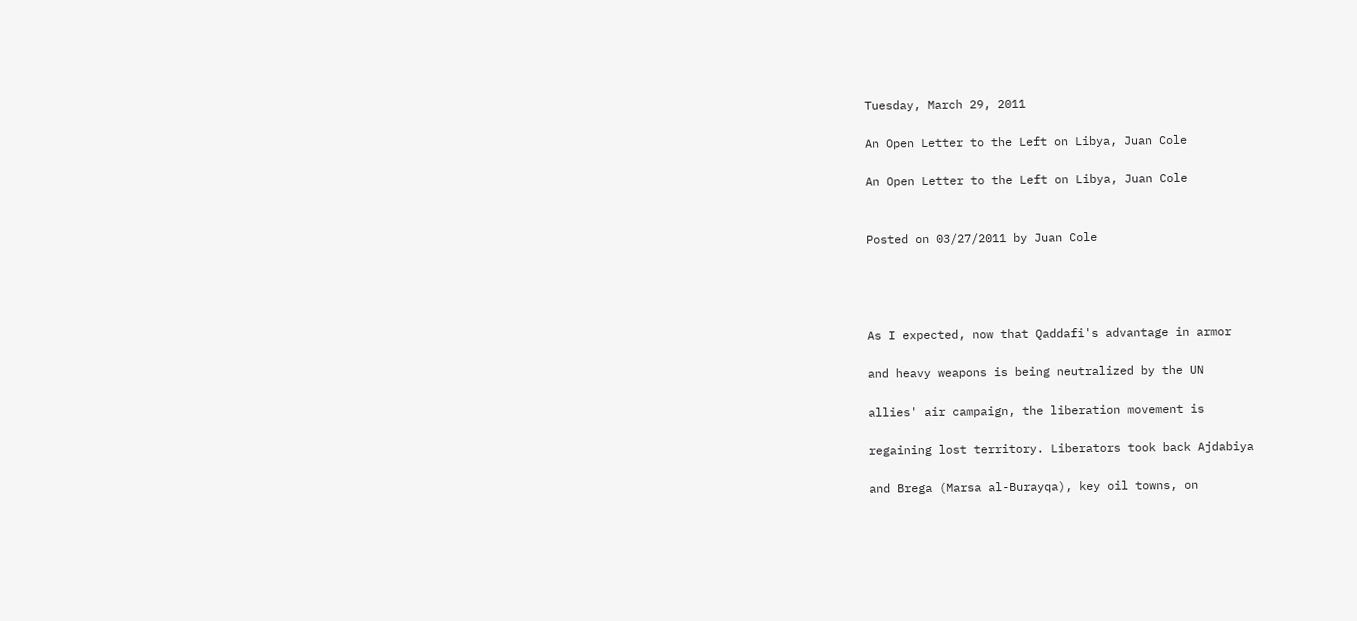Tuesday, March 29, 2011

An Open Letter to the Left on Libya, Juan Cole

An Open Letter to the Left on Libya, Juan Cole


Posted on 03/27/2011 by Juan Cole




As I expected, now that Qaddafi's advantage in armor

and heavy weapons is being neutralized by the UN

allies' air campaign, the liberation movement is

regaining lost territory. Liberators took back Ajdabiya

and Brega (Marsa al-Burayqa), key oil towns, on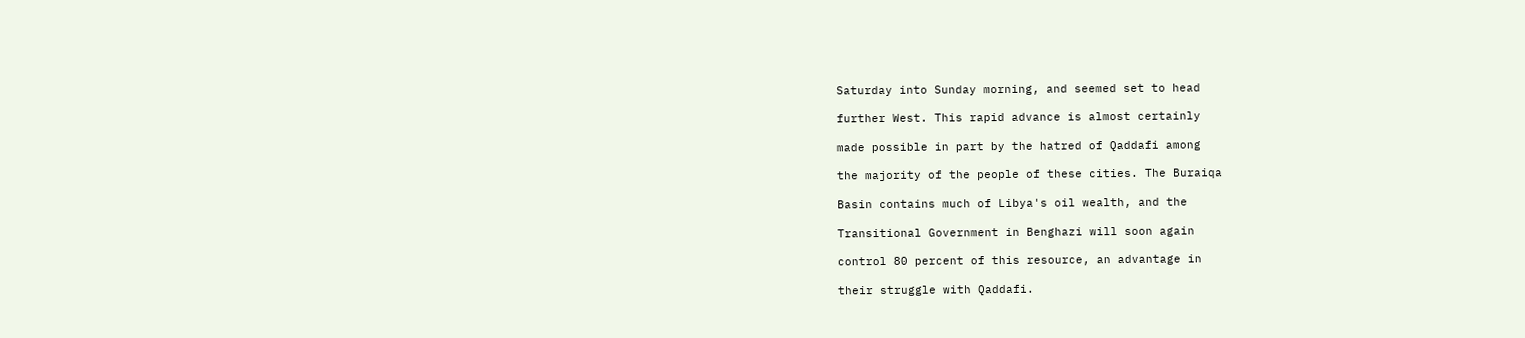Saturday into Sunday morning, and seemed set to head

further West. This rapid advance is almost certainly

made possible in part by the hatred of Qaddafi among

the majority of the people of these cities. The Buraiqa

Basin contains much of Libya's oil wealth, and the

Transitional Government in Benghazi will soon again

control 80 percent of this resource, an advantage in

their struggle with Qaddafi.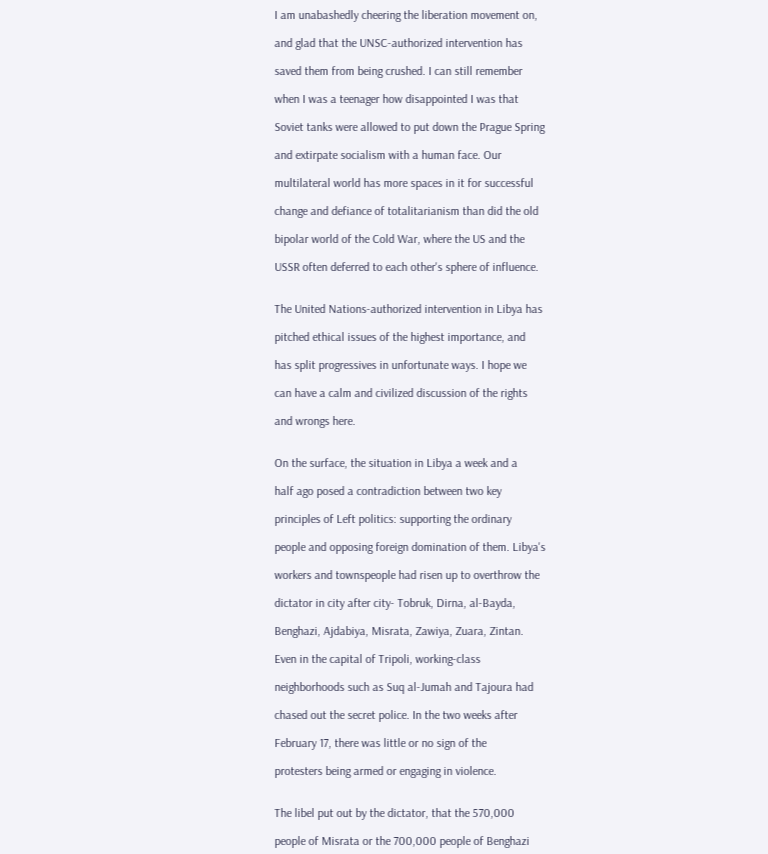I am unabashedly cheering the liberation movement on,

and glad that the UNSC-authorized intervention has

saved them from being crushed. I can still remember

when I was a teenager how disappointed I was that

Soviet tanks were allowed to put down the Prague Spring

and extirpate socialism with a human face. Our

multilateral world has more spaces in it for successful

change and defiance of totalitarianism than did the old

bipolar world of the Cold War, where the US and the

USSR often deferred to each other's sphere of influence.


The United Nations-authorized intervention in Libya has

pitched ethical issues of the highest importance, and

has split progressives in unfortunate ways. I hope we

can have a calm and civilized discussion of the rights

and wrongs here.


On the surface, the situation in Libya a week and a

half ago posed a contradiction between two key

principles of Left politics: supporting the ordinary

people and opposing foreign domination of them. Libya's

workers and townspeople had risen up to overthrow the

dictator in city after city- Tobruk, Dirna, al-Bayda,

Benghazi, Ajdabiya, Misrata, Zawiya, Zuara, Zintan.

Even in the capital of Tripoli, working-class

neighborhoods such as Suq al-Jumah and Tajoura had

chased out the secret police. In the two weeks after

February 17, there was little or no sign of the

protesters being armed or engaging in violence.


The libel put out by the dictator, that the 570,000

people of Misrata or the 700,000 people of Benghazi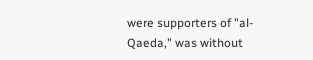were supporters of "al-Qaeda," was without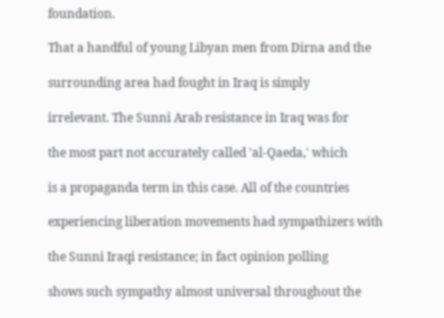foundation.

That a handful of young Libyan men from Dirna and the

surrounding area had fought in Iraq is simply

irrelevant. The Sunni Arab resistance in Iraq was for

the most part not accurately called 'al-Qaeda,' which

is a propaganda term in this case. All of the countries

experiencing liberation movements had sympathizers with

the Sunni Iraqi resistance; in fact opinion polling

shows such sympathy almost universal throughout the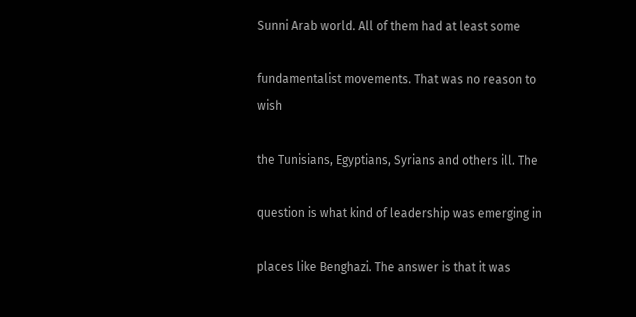Sunni Arab world. All of them had at least some

fundamentalist movements. That was no reason to wish

the Tunisians, Egyptians, Syrians and others ill. The

question is what kind of leadership was emerging in

places like Benghazi. The answer is that it was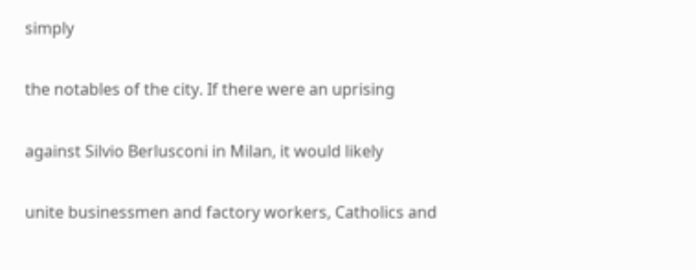simply

the notables of the city. If there were an uprising

against Silvio Berlusconi in Milan, it would likely

unite businessmen and factory workers, Catholics and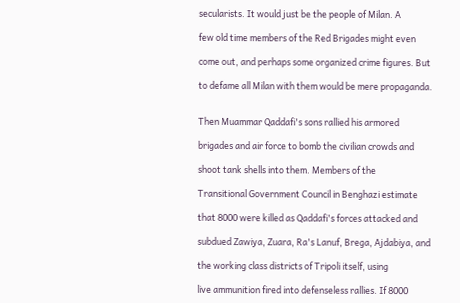secularists. It would just be the people of Milan. A

few old time members of the Red Brigades might even

come out, and perhaps some organized crime figures. But

to defame all Milan with them would be mere propaganda.


Then Muammar Qaddafi's sons rallied his armored

brigades and air force to bomb the civilian crowds and

shoot tank shells into them. Members of the

Transitional Government Council in Benghazi estimate

that 8000 were killed as Qaddafi's forces attacked and

subdued Zawiya, Zuara, Ra's Lanuf, Brega, Ajdabiya, and

the working class districts of Tripoli itself, using

live ammunition fired into defenseless rallies. If 8000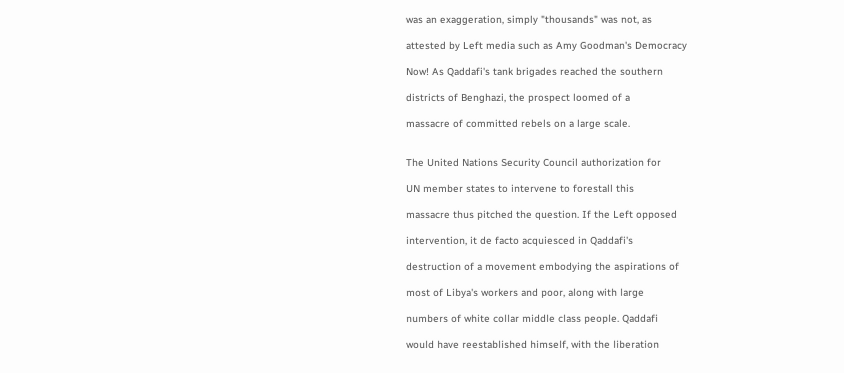was an exaggeration, simply "thousands" was not, as

attested by Left media such as Amy Goodman's Democracy

Now! As Qaddafi's tank brigades reached the southern

districts of Benghazi, the prospect loomed of a

massacre of committed rebels on a large scale.


The United Nations Security Council authorization for

UN member states to intervene to forestall this

massacre thus pitched the question. If the Left opposed

intervention, it de facto acquiesced in Qaddafi's

destruction of a movement embodying the aspirations of

most of Libya's workers and poor, along with large

numbers of white collar middle class people. Qaddafi

would have reestablished himself, with the liberation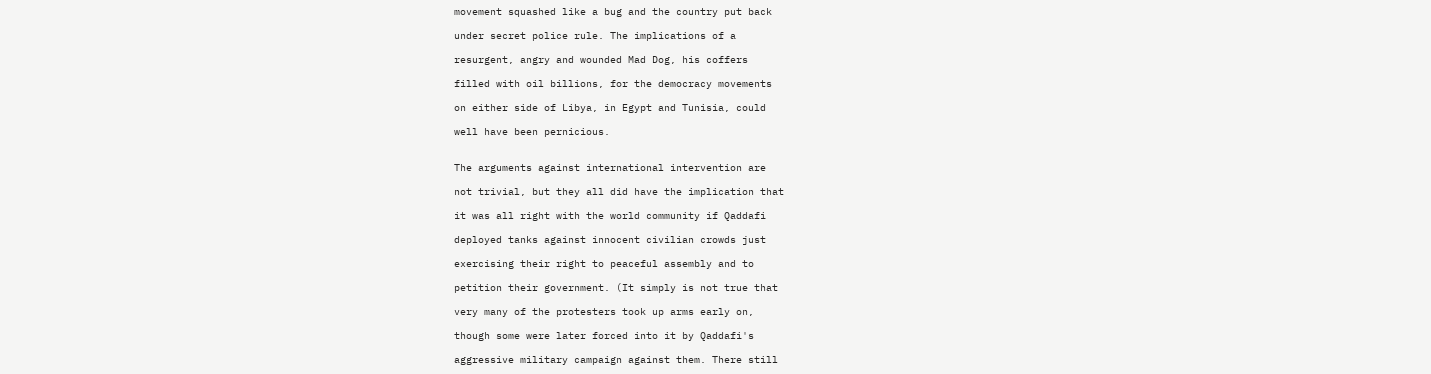movement squashed like a bug and the country put back

under secret police rule. The implications of a

resurgent, angry and wounded Mad Dog, his coffers

filled with oil billions, for the democracy movements

on either side of Libya, in Egypt and Tunisia, could

well have been pernicious.


The arguments against international intervention are

not trivial, but they all did have the implication that

it was all right with the world community if Qaddafi

deployed tanks against innocent civilian crowds just

exercising their right to peaceful assembly and to

petition their government. (It simply is not true that

very many of the protesters took up arms early on,

though some were later forced into it by Qaddafi's

aggressive military campaign against them. There still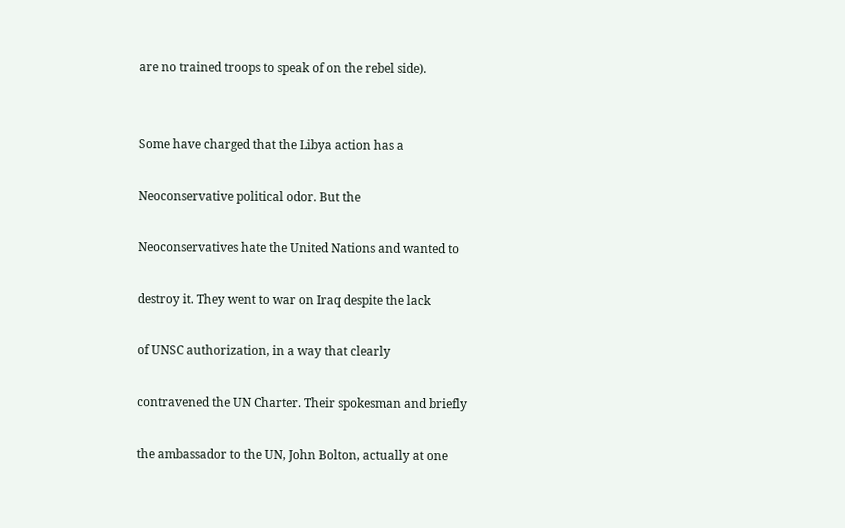are no trained troops to speak of on the rebel side).


Some have charged that the Libya action has a

Neoconservative political odor. But the

Neoconservatives hate the United Nations and wanted to

destroy it. They went to war on Iraq despite the lack

of UNSC authorization, in a way that clearly

contravened the UN Charter. Their spokesman and briefly

the ambassador to the UN, John Bolton, actually at one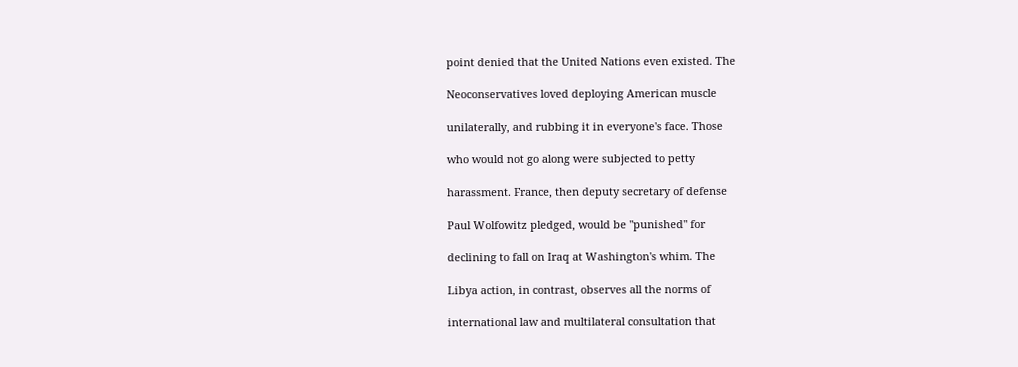point denied that the United Nations even existed. The

Neoconservatives loved deploying American muscle

unilaterally, and rubbing it in everyone's face. Those

who would not go along were subjected to petty

harassment. France, then deputy secretary of defense

Paul Wolfowitz pledged, would be "punished" for

declining to fall on Iraq at Washington's whim. The

Libya action, in contrast, observes all the norms of

international law and multilateral consultation that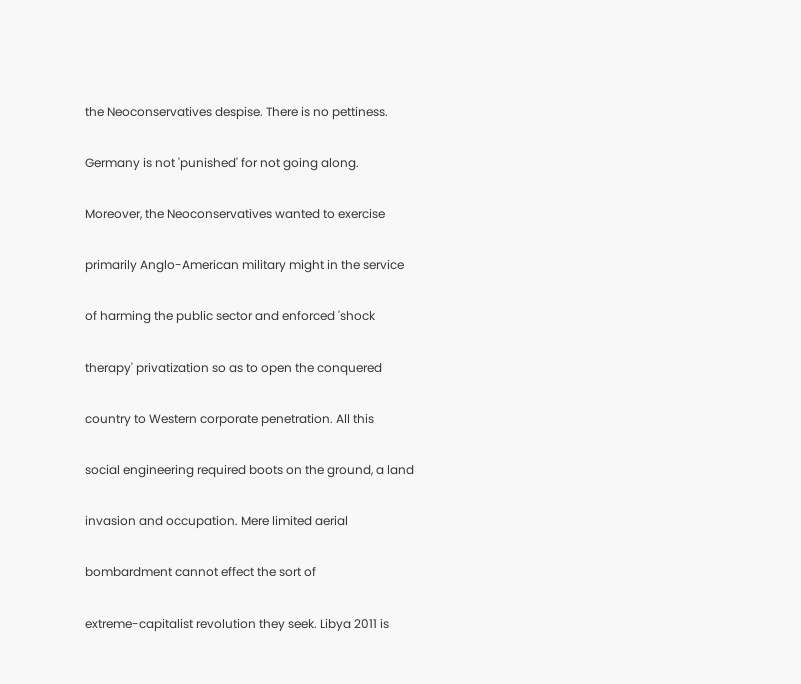the Neoconservatives despise. There is no pettiness.

Germany is not 'punished' for not going along.

Moreover, the Neoconservatives wanted to exercise

primarily Anglo-American military might in the service

of harming the public sector and enforced 'shock

therapy' privatization so as to open the conquered

country to Western corporate penetration. All this

social engineering required boots on the ground, a land

invasion and occupation. Mere limited aerial

bombardment cannot effect the sort of

extreme-capitalist revolution they seek. Libya 2011 is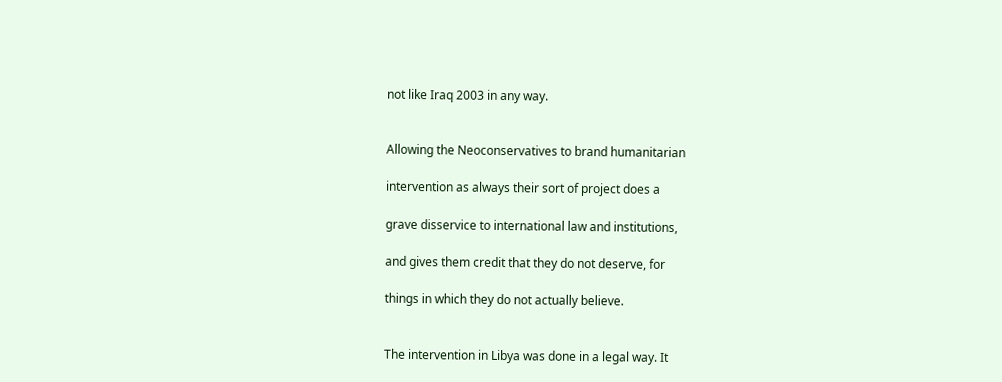not like Iraq 2003 in any way.


Allowing the Neoconservatives to brand humanitarian

intervention as always their sort of project does a

grave disservice to international law and institutions,

and gives them credit that they do not deserve, for

things in which they do not actually believe.


The intervention in Libya was done in a legal way. It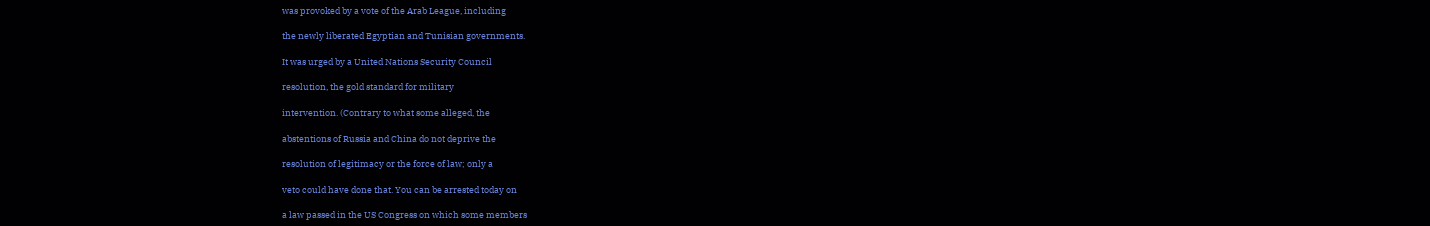was provoked by a vote of the Arab League, including

the newly liberated Egyptian and Tunisian governments.

It was urged by a United Nations Security Council

resolution, the gold standard for military

intervention. (Contrary to what some alleged, the

abstentions of Russia and China do not deprive the

resolution of legitimacy or the force of law; only a

veto could have done that. You can be arrested today on

a law passed in the US Congress on which some members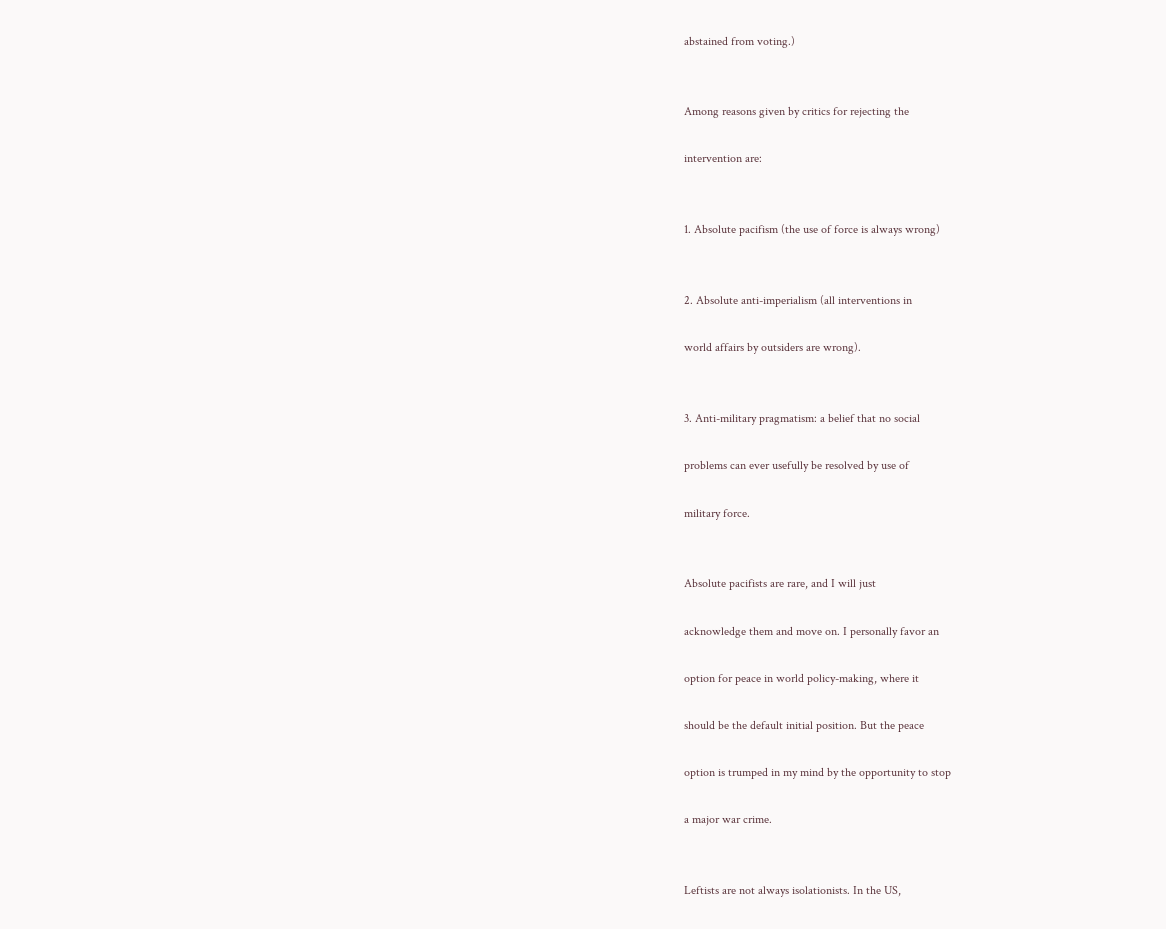abstained from voting.)


Among reasons given by critics for rejecting the

intervention are:


1. Absolute pacifism (the use of force is always wrong)


2. Absolute anti-imperialism (all interventions in

world affairs by outsiders are wrong).


3. Anti-military pragmatism: a belief that no social

problems can ever usefully be resolved by use of

military force.


Absolute pacifists are rare, and I will just

acknowledge them and move on. I personally favor an

option for peace in world policy-making, where it

should be the default initial position. But the peace

option is trumped in my mind by the opportunity to stop

a major war crime.


Leftists are not always isolationists. In the US,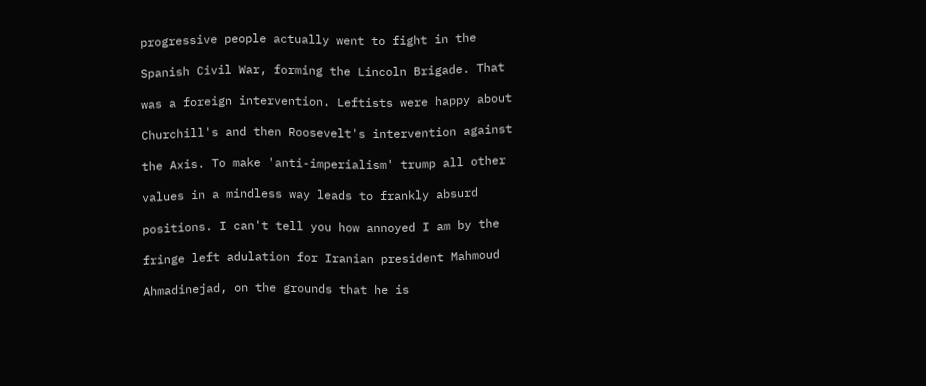progressive people actually went to fight in the

Spanish Civil War, forming the Lincoln Brigade. That

was a foreign intervention. Leftists were happy about

Churchill's and then Roosevelt's intervention against

the Axis. To make 'anti-imperialism' trump all other

values in a mindless way leads to frankly absurd

positions. I can't tell you how annoyed I am by the

fringe left adulation for Iranian president Mahmoud

Ahmadinejad, on the grounds that he is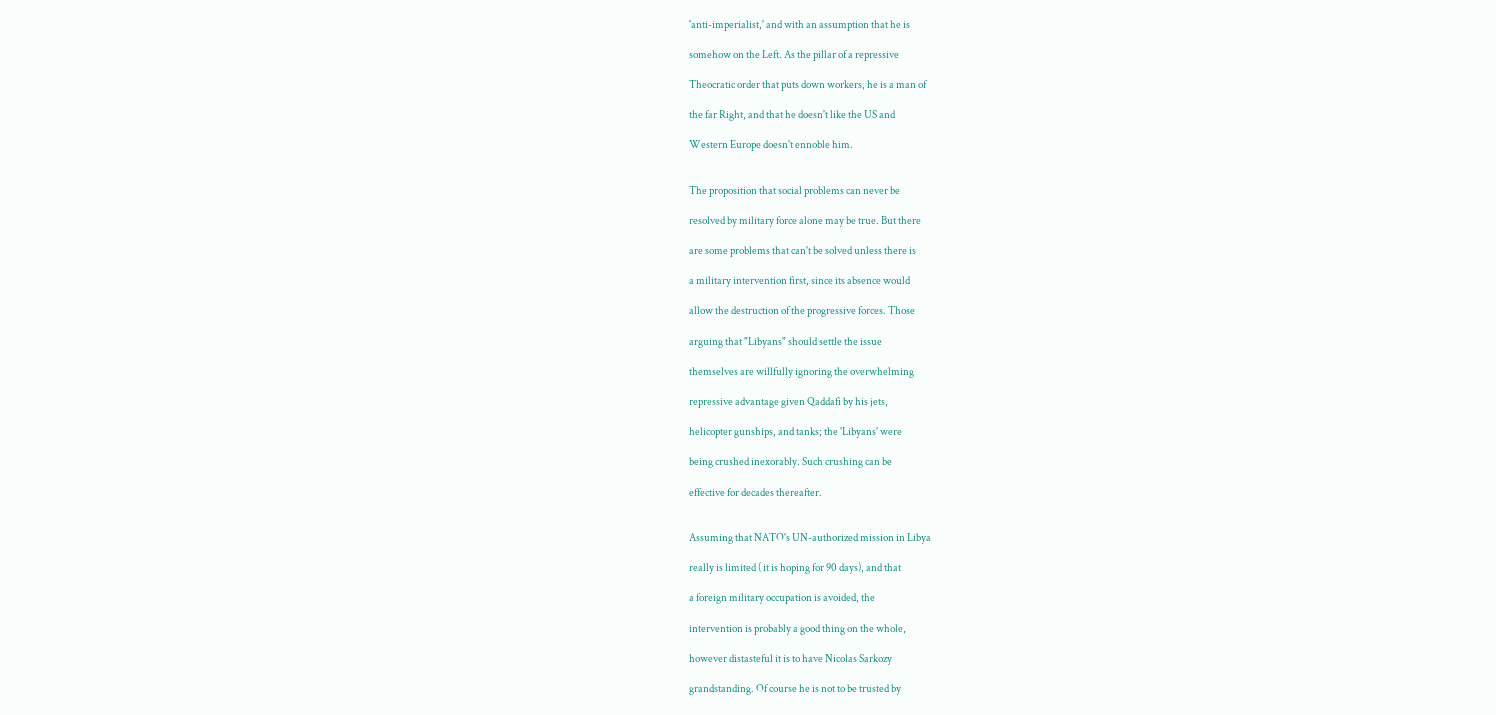'anti-imperialist,' and with an assumption that he is

somehow on the Left. As the pillar of a repressive

Theocratic order that puts down workers, he is a man of

the far Right, and that he doesn't like the US and

Western Europe doesn't ennoble him.


The proposition that social problems can never be

resolved by military force alone may be true. But there

are some problems that can't be solved unless there is

a military intervention first, since its absence would

allow the destruction of the progressive forces. Those

arguing that "Libyans" should settle the issue

themselves are willfully ignoring the overwhelming

repressive advantage given Qaddafi by his jets,

helicopter gunships, and tanks; the 'Libyans' were

being crushed inexorably. Such crushing can be

effective for decades thereafter.


Assuming that NATO's UN-authorized mission in Libya

really is limited ( it is hoping for 90 days), and that

a foreign military occupation is avoided, the

intervention is probably a good thing on the whole,

however distasteful it is to have Nicolas Sarkozy

grandstanding. Of course he is not to be trusted by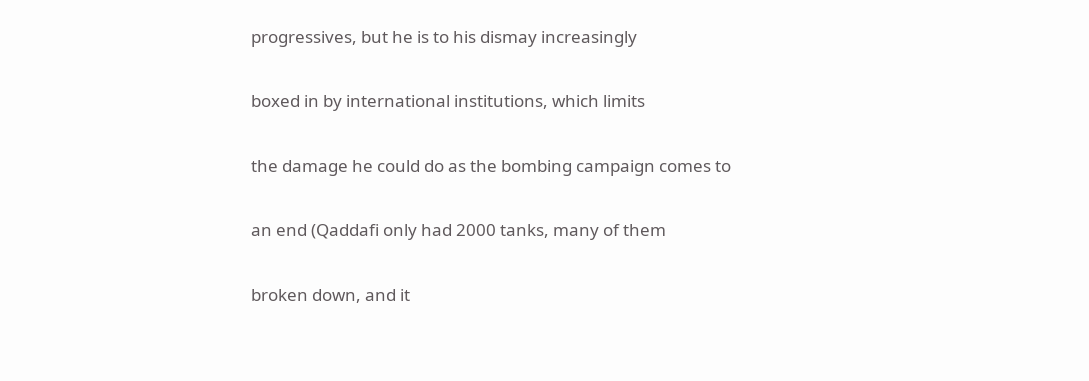progressives, but he is to his dismay increasingly

boxed in by international institutions, which limits

the damage he could do as the bombing campaign comes to

an end (Qaddafi only had 2000 tanks, many of them

broken down, and it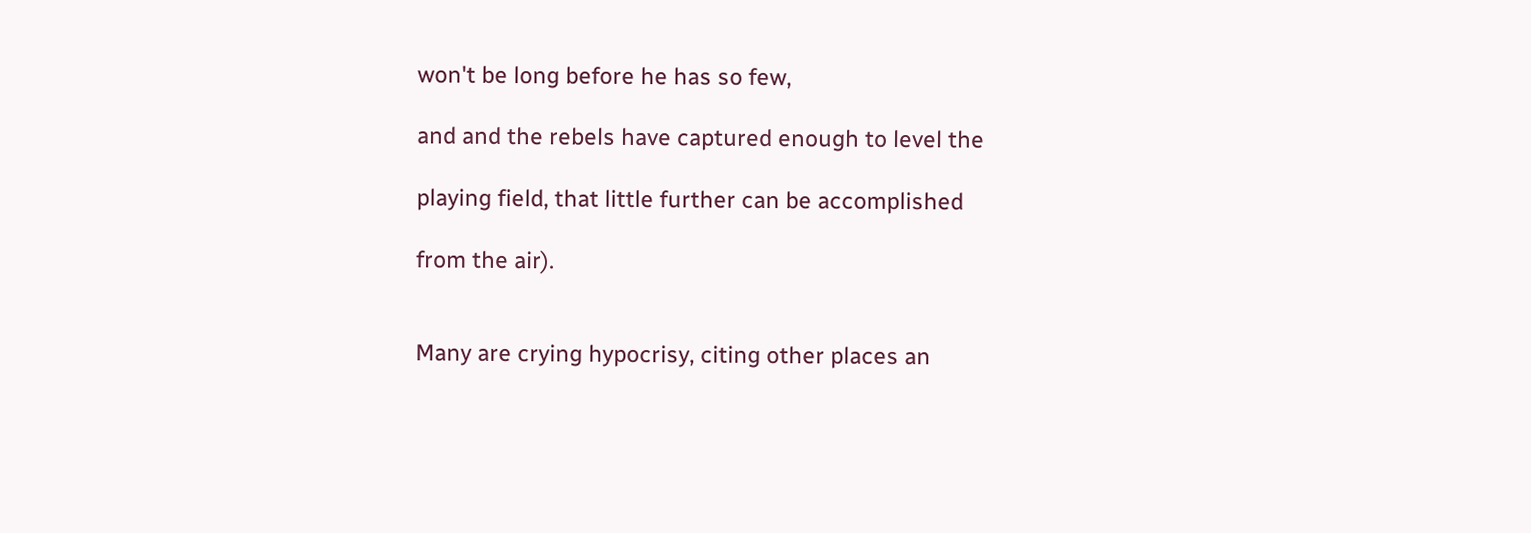won't be long before he has so few,

and and the rebels have captured enough to level the

playing field, that little further can be accomplished

from the air).


Many are crying hypocrisy, citing other places an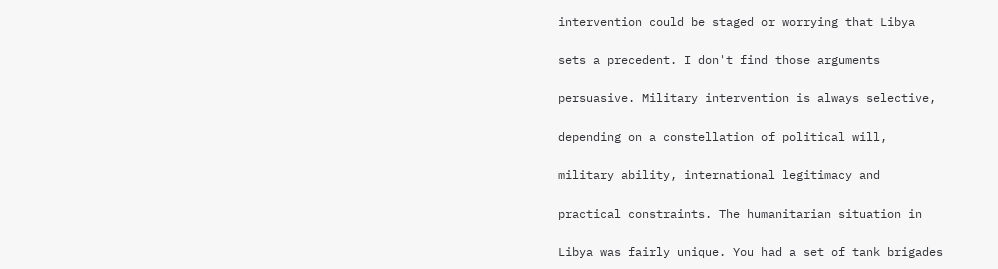intervention could be staged or worrying that Libya

sets a precedent. I don't find those arguments

persuasive. Military intervention is always selective,

depending on a constellation of political will,

military ability, international legitimacy and

practical constraints. The humanitarian situation in

Libya was fairly unique. You had a set of tank brigades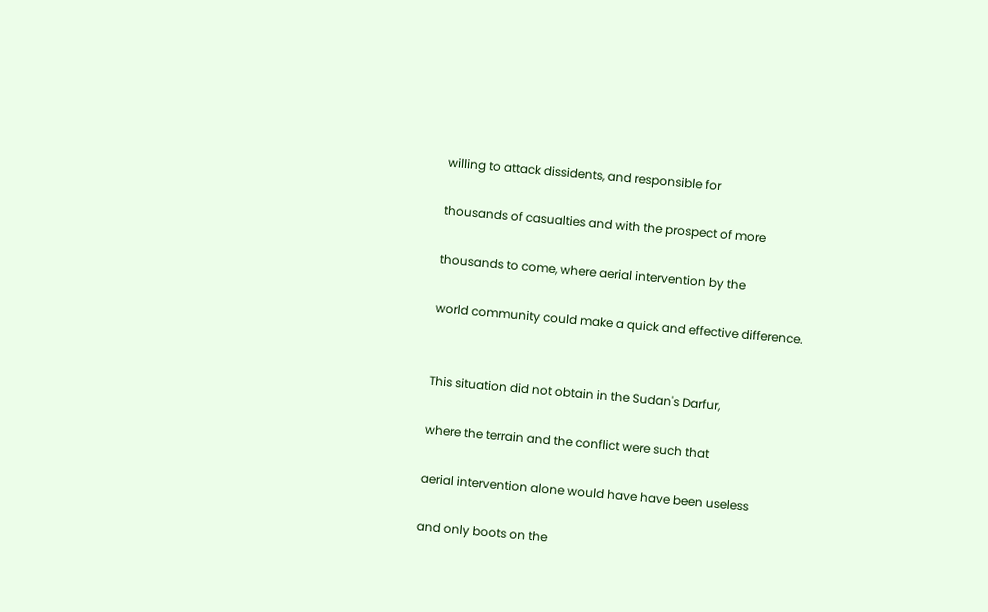willing to attack dissidents, and responsible for

thousands of casualties and with the prospect of more

thousands to come, where aerial intervention by the

world community could make a quick and effective difference.


This situation did not obtain in the Sudan's Darfur,

where the terrain and the conflict were such that

aerial intervention alone would have have been useless

and only boots on the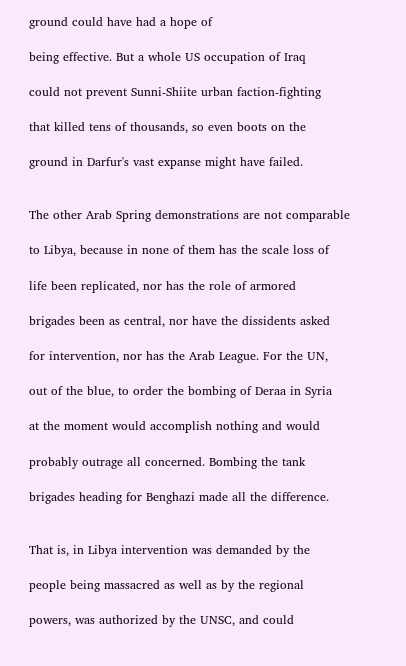ground could have had a hope of

being effective. But a whole US occupation of Iraq

could not prevent Sunni-Shiite urban faction-fighting

that killed tens of thousands, so even boots on the

ground in Darfur's vast expanse might have failed.


The other Arab Spring demonstrations are not comparable

to Libya, because in none of them has the scale loss of

life been replicated, nor has the role of armored

brigades been as central, nor have the dissidents asked

for intervention, nor has the Arab League. For the UN,

out of the blue, to order the bombing of Deraa in Syria

at the moment would accomplish nothing and would

probably outrage all concerned. Bombing the tank

brigades heading for Benghazi made all the difference.


That is, in Libya intervention was demanded by the

people being massacred as well as by the regional

powers, was authorized by the UNSC, and could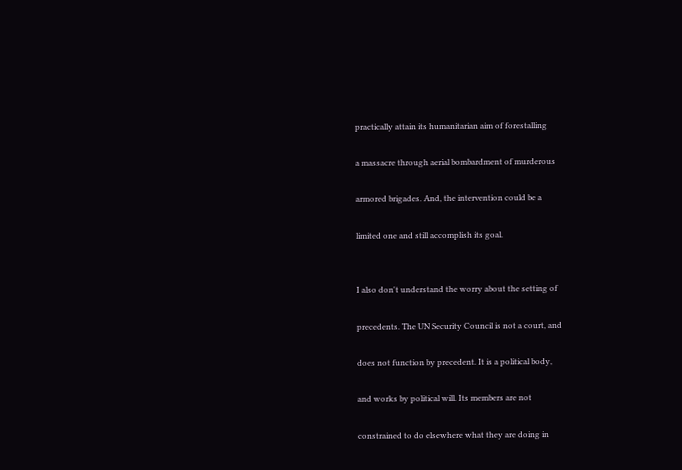practically attain its humanitarian aim of forestalling

a massacre through aerial bombardment of murderous

armored brigades. And, the intervention could be a

limited one and still accomplish its goal.


I also don't understand the worry about the setting of

precedents. The UN Security Council is not a court, and

does not function by precedent. It is a political body,

and works by political will. Its members are not

constrained to do elsewhere what they are doing in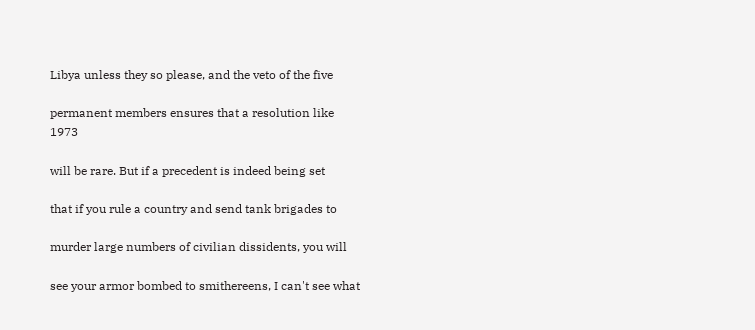Libya unless they so please, and the veto of the five

permanent members ensures that a resolution like 1973

will be rare. But if a precedent is indeed being set

that if you rule a country and send tank brigades to

murder large numbers of civilian dissidents, you will

see your armor bombed to smithereens, I can't see what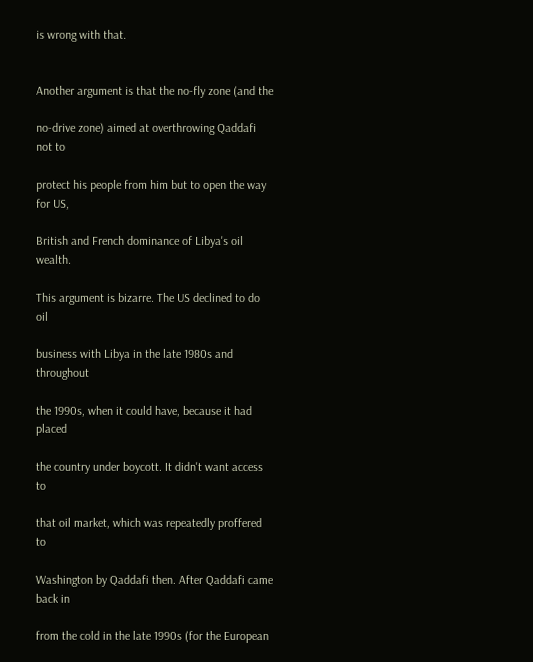is wrong with that.


Another argument is that the no-fly zone (and the

no-drive zone) aimed at overthrowing Qaddafi not to

protect his people from him but to open the way for US,

British and French dominance of Libya's oil wealth.

This argument is bizarre. The US declined to do oil

business with Libya in the late 1980s and throughout

the 1990s, when it could have, because it had placed

the country under boycott. It didn't want access to

that oil market, which was repeatedly proffered to

Washington by Qaddafi then. After Qaddafi came back in

from the cold in the late 1990s (for the European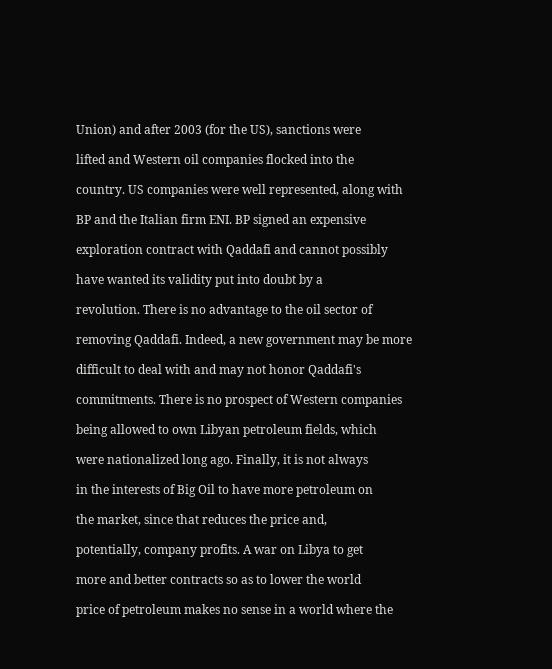Union) and after 2003 (for the US), sanctions were

lifted and Western oil companies flocked into the

country. US companies were well represented, along with

BP and the Italian firm ENI. BP signed an expensive

exploration contract with Qaddafi and cannot possibly

have wanted its validity put into doubt by a

revolution. There is no advantage to the oil sector of

removing Qaddafi. Indeed, a new government may be more

difficult to deal with and may not honor Qaddafi's

commitments. There is no prospect of Western companies

being allowed to own Libyan petroleum fields, which

were nationalized long ago. Finally, it is not always

in the interests of Big Oil to have more petroleum on

the market, since that reduces the price and,

potentially, company profits. A war on Libya to get

more and better contracts so as to lower the world

price of petroleum makes no sense in a world where the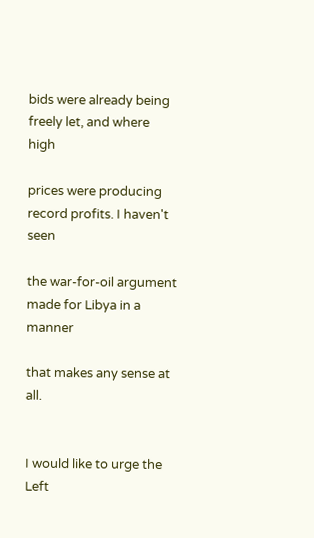bids were already being freely let, and where high

prices were producing record profits. I haven't seen

the war-for-oil argument made for Libya in a manner

that makes any sense at all.


I would like to urge the Left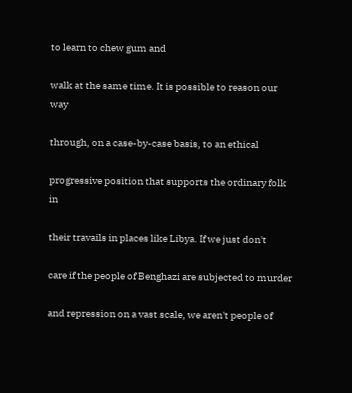to learn to chew gum and

walk at the same time. It is possible to reason our way

through, on a case-by-case basis, to an ethical

progressive position that supports the ordinary folk in

their travails in places like Libya. If we just don't

care if the people of Benghazi are subjected to murder

and repression on a vast scale, we aren't people of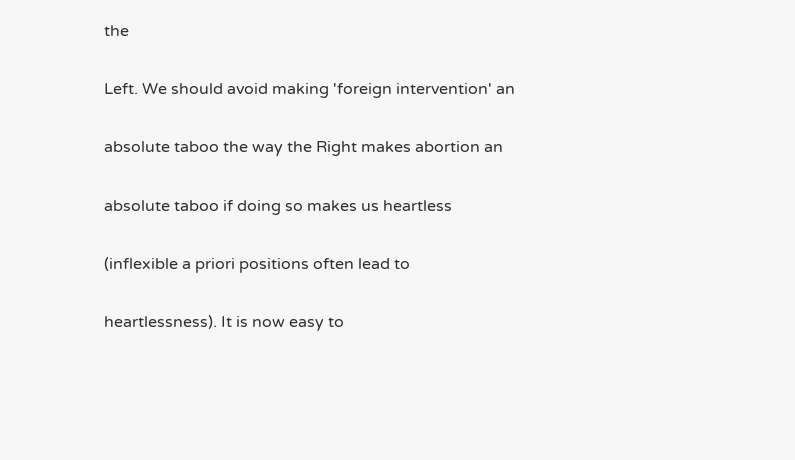the

Left. We should avoid making 'foreign intervention' an

absolute taboo the way the Right makes abortion an

absolute taboo if doing so makes us heartless

(inflexible a priori positions often lead to

heartlessness). It is now easy to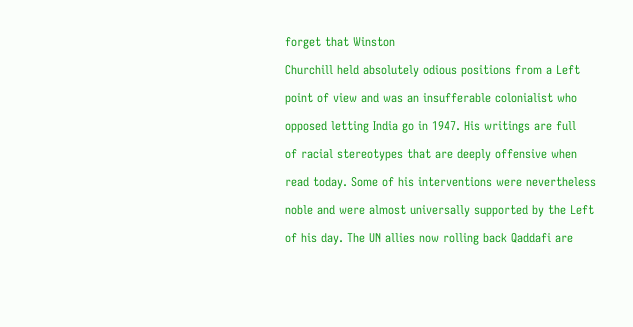forget that Winston

Churchill held absolutely odious positions from a Left

point of view and was an insufferable colonialist who

opposed letting India go in 1947. His writings are full

of racial stereotypes that are deeply offensive when

read today. Some of his interventions were nevertheless

noble and were almost universally supported by the Left

of his day. The UN allies now rolling back Qaddafi are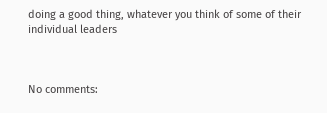doing a good thing, whatever you think of some of their individual leaders



No comments: